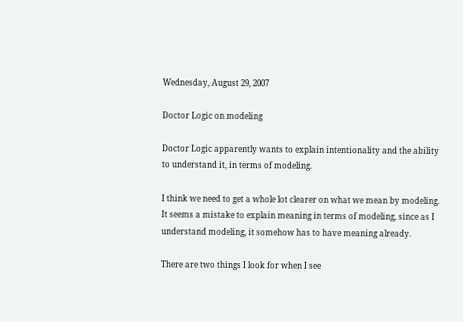Wednesday, August 29, 2007

Doctor Logic on modeling

Doctor Logic apparently wants to explain intentionality and the ability to understand it, in terms of modeling.

I think we need to get a whole lot clearer on what we mean by modeling. It seems a mistake to explain meaning in terms of modeling, since as I understand modeling, it somehow has to have meaning already.

There are two things I look for when I see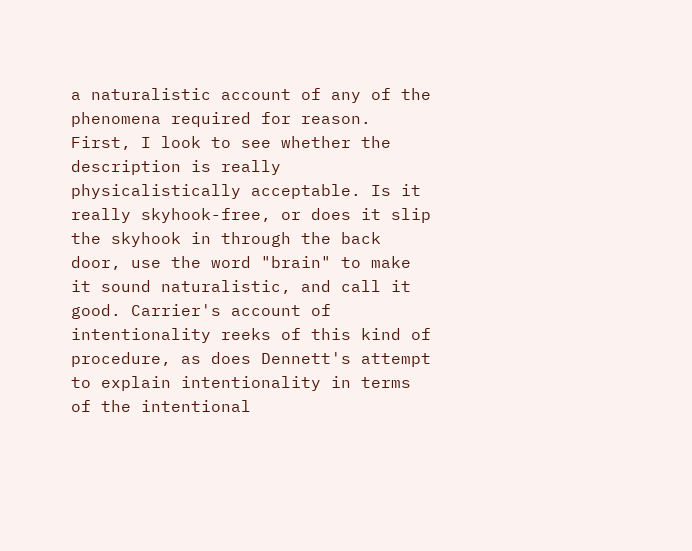a naturalistic account of any of the phenomena required for reason. First, I look to see whether the description is really physicalistically acceptable. Is it really skyhook-free, or does it slip the skyhook in through the back door, use the word "brain" to make it sound naturalistic, and call it good. Carrier's account of intentionality reeks of this kind of procedure, as does Dennett's attempt to explain intentionality in terms of the intentional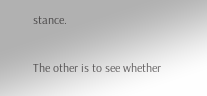stance.

The other is to see whether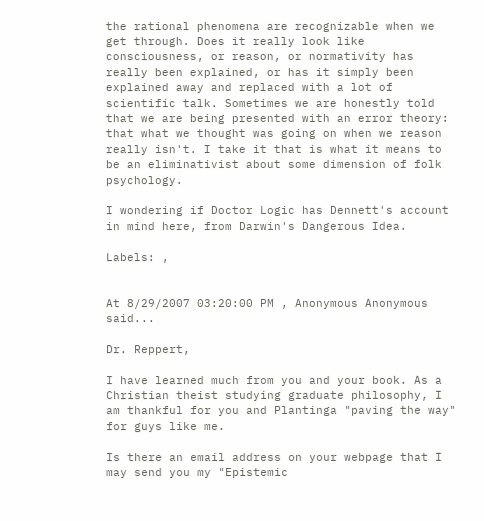the rational phenomena are recognizable when we get through. Does it really look like consciousness, or reason, or normativity has really been explained, or has it simply been explained away and replaced with a lot of scientific talk. Sometimes we are honestly told that we are being presented with an error theory: that what we thought was going on when we reason really isn't. I take it that is what it means to be an eliminativist about some dimension of folk psychology.

I wondering if Doctor Logic has Dennett's account in mind here, from Darwin's Dangerous Idea.

Labels: ,


At 8/29/2007 03:20:00 PM , Anonymous Anonymous said...

Dr. Reppert,

I have learned much from you and your book. As a Christian theist studying graduate philosophy, I am thankful for you and Plantinga "paving the way" for guys like me.

Is there an email address on your webpage that I may send you my "Epistemic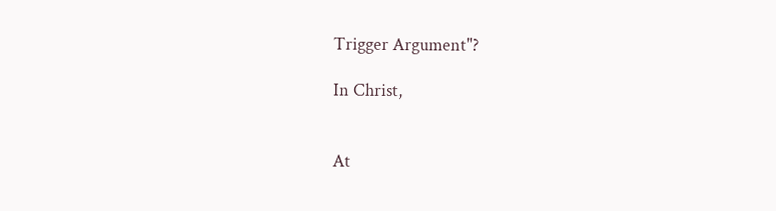Trigger Argument"?

In Christ,


At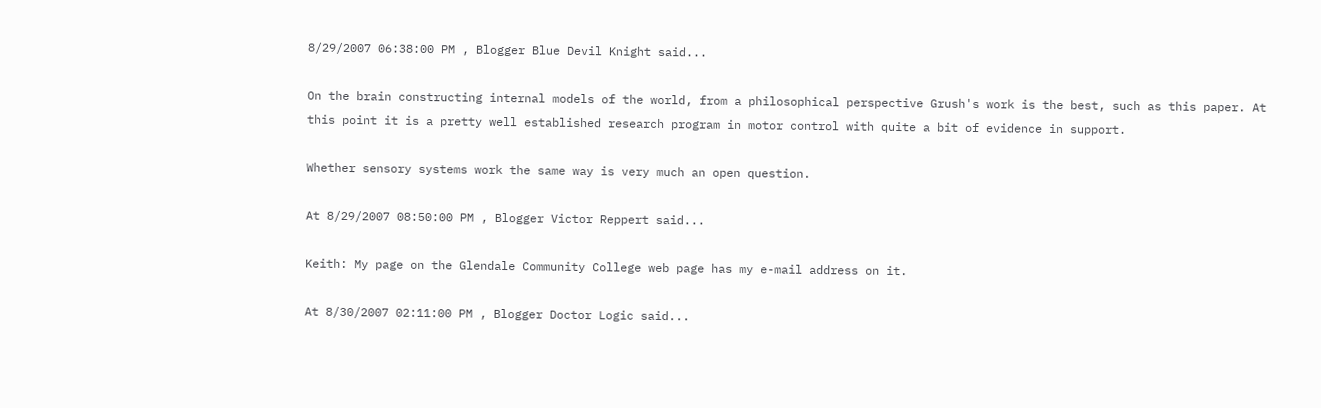8/29/2007 06:38:00 PM , Blogger Blue Devil Knight said...

On the brain constructing internal models of the world, from a philosophical perspective Grush's work is the best, such as this paper. At this point it is a pretty well established research program in motor control with quite a bit of evidence in support.

Whether sensory systems work the same way is very much an open question.

At 8/29/2007 08:50:00 PM , Blogger Victor Reppert said...

Keith: My page on the Glendale Community College web page has my e-mail address on it.

At 8/30/2007 02:11:00 PM , Blogger Doctor Logic said...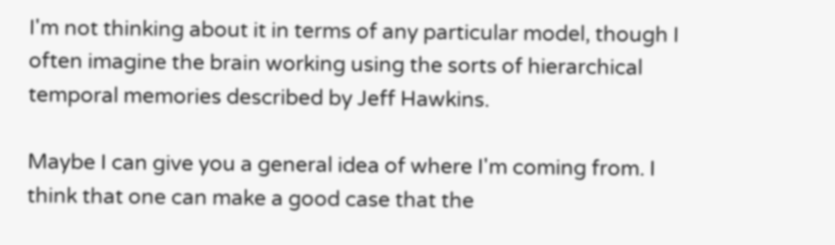I'm not thinking about it in terms of any particular model, though I often imagine the brain working using the sorts of hierarchical temporal memories described by Jeff Hawkins.

Maybe I can give you a general idea of where I'm coming from. I think that one can make a good case that the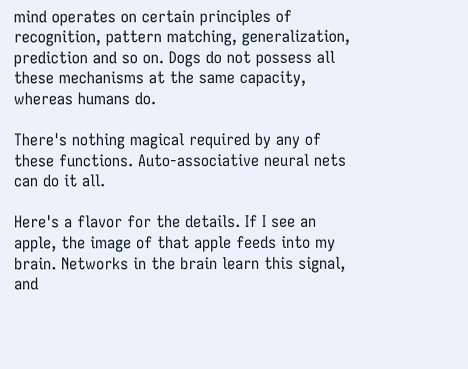mind operates on certain principles of recognition, pattern matching, generalization, prediction and so on. Dogs do not possess all these mechanisms at the same capacity, whereas humans do.

There's nothing magical required by any of these functions. Auto-associative neural nets can do it all.

Here's a flavor for the details. If I see an apple, the image of that apple feeds into my brain. Networks in the brain learn this signal, and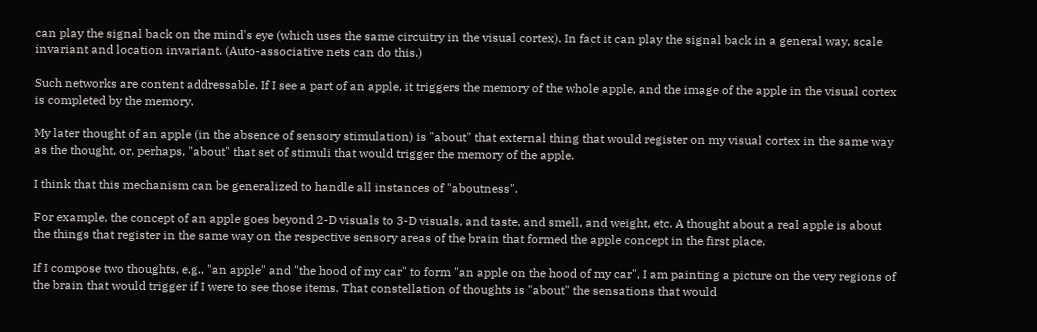can play the signal back on the mind's eye (which uses the same circuitry in the visual cortex). In fact it can play the signal back in a general way, scale invariant and location invariant. (Auto-associative nets can do this.)

Such networks are content addressable. If I see a part of an apple, it triggers the memory of the whole apple, and the image of the apple in the visual cortex is completed by the memory.

My later thought of an apple (in the absence of sensory stimulation) is "about" that external thing that would register on my visual cortex in the same way as the thought, or, perhaps, "about" that set of stimuli that would trigger the memory of the apple.

I think that this mechanism can be generalized to handle all instances of "aboutness".

For example, the concept of an apple goes beyond 2-D visuals to 3-D visuals, and taste, and smell, and weight, etc. A thought about a real apple is about the things that register in the same way on the respective sensory areas of the brain that formed the apple concept in the first place.

If I compose two thoughts, e.g., "an apple" and "the hood of my car" to form "an apple on the hood of my car", I am painting a picture on the very regions of the brain that would trigger if I were to see those items. That constellation of thoughts is "about" the sensations that would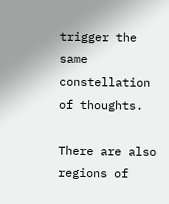trigger the same constellation of thoughts.

There are also regions of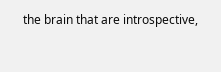the brain that are introspective,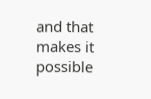and that makes it possible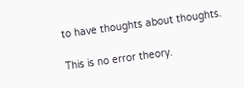to have thoughts about thoughts.

This is no error theory.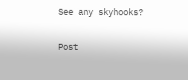See any skyhooks?


Post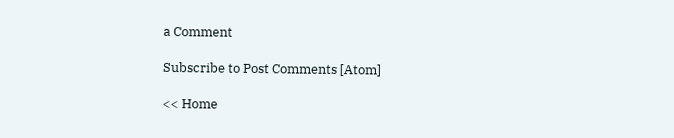a Comment

Subscribe to Post Comments [Atom]

<< Home